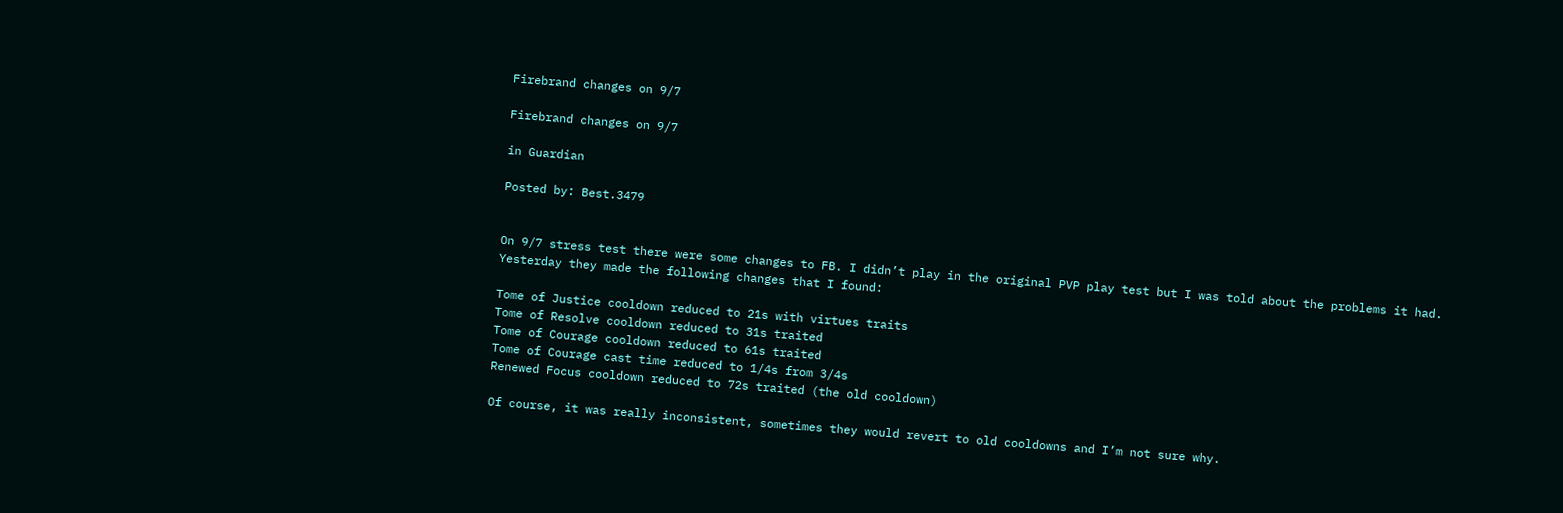Firebrand changes on 9/7

Firebrand changes on 9/7

in Guardian

Posted by: Best.3479


On 9/7 stress test there were some changes to FB. I didn’t play in the original PVP play test but I was told about the problems it had.
Yesterday they made the following changes that I found:

Tome of Justice cooldown reduced to 21s with virtues traits
Tome of Resolve cooldown reduced to 31s traited
Tome of Courage cooldown reduced to 61s traited
Tome of Courage cast time reduced to 1/4s from 3/4s
Renewed Focus cooldown reduced to 72s traited (the old cooldown)

Of course, it was really inconsistent, sometimes they would revert to old cooldowns and I’m not sure why.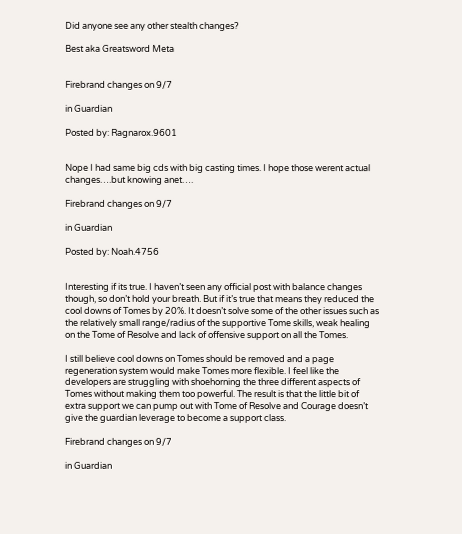Did anyone see any other stealth changes?

Best aka Greatsword Meta


Firebrand changes on 9/7

in Guardian

Posted by: Ragnarox.9601


Nope I had same big cds with big casting times. I hope those werent actual changes….but knowing anet….

Firebrand changes on 9/7

in Guardian

Posted by: Noah.4756


Interesting if its true. I haven’t seen any official post with balance changes though, so don’t hold your breath. But if it’s true that means they reduced the cool downs of Tomes by 20%. It doesn’t solve some of the other issues such as the relatively small range/radius of the supportive Tome skills, weak healing on the Tome of Resolve and lack of offensive support on all the Tomes.

I still believe cool downs on Tomes should be removed and a page regeneration system would make Tomes more flexible. I feel like the developers are struggling with shoehorning the three different aspects of Tomes without making them too powerful. The result is that the little bit of extra support we can pump out with Tome of Resolve and Courage doesn’t give the guardian leverage to become a support class.

Firebrand changes on 9/7

in Guardian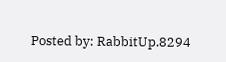Posted by: RabbitUp.8294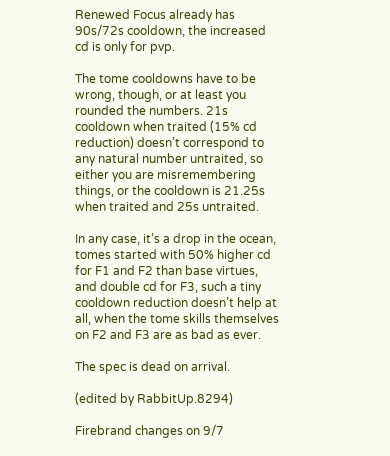Renewed Focus already has 90s/72s cooldown, the increased cd is only for pvp.

The tome cooldowns have to be wrong, though, or at least you rounded the numbers. 21s cooldown when traited (15% cd reduction) doesn’t correspond to any natural number untraited, so either you are misremembering things, or the cooldown is 21.25s when traited and 25s untraited.

In any case, it’s a drop in the ocean, tomes started with 50% higher cd for F1 and F2 than base virtues, and double cd for F3, such a tiny cooldown reduction doesn’t help at all, when the tome skills themselves on F2 and F3 are as bad as ever.

The spec is dead on arrival.

(edited by RabbitUp.8294)

Firebrand changes on 9/7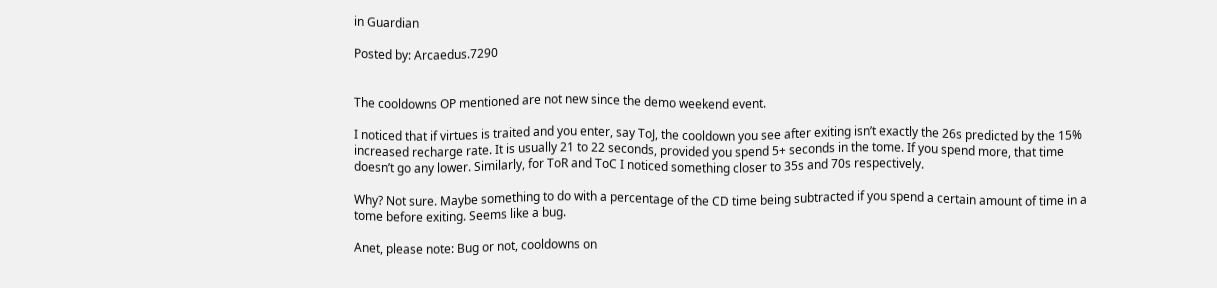in Guardian

Posted by: Arcaedus.7290


The cooldowns OP mentioned are not new since the demo weekend event.

I noticed that if virtues is traited and you enter, say ToJ, the cooldown you see after exiting isn’t exactly the 26s predicted by the 15% increased recharge rate. It is usually 21 to 22 seconds, provided you spend 5+ seconds in the tome. If you spend more, that time doesn’t go any lower. Similarly, for ToR and ToC I noticed something closer to 35s and 70s respectively.

Why? Not sure. Maybe something to do with a percentage of the CD time being subtracted if you spend a certain amount of time in a tome before exiting. Seems like a bug.

Anet, please note: Bug or not, cooldowns on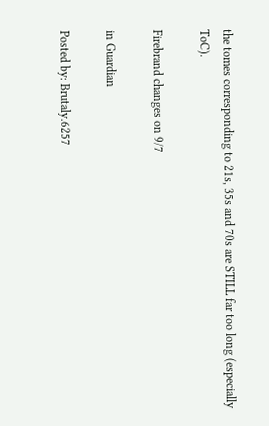the tomes corresponding to 21s, 35s and 70s are STILL far too long (especially ToC).

Firebrand changes on 9/7

in Guardian

Posted by: Brutaly.6257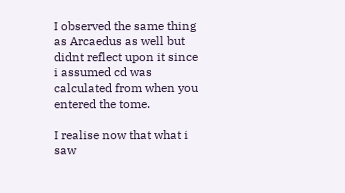I observed the same thing as Arcaedus as well but didnt reflect upon it since i assumed cd was calculated from when you entered the tome.

I realise now that what i saw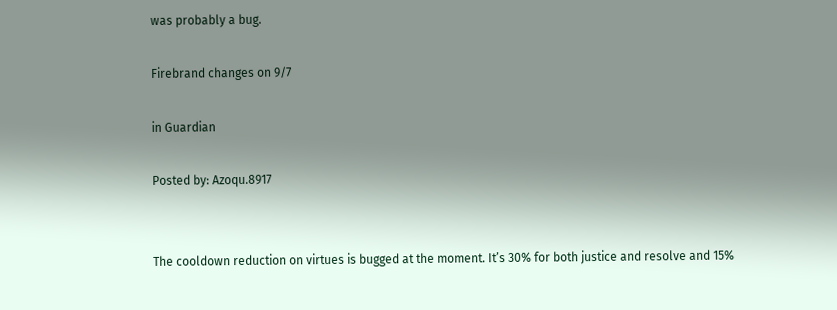was probably a bug.

Firebrand changes on 9/7

in Guardian

Posted by: Azoqu.8917


The cooldown reduction on virtues is bugged at the moment. It’s 30% for both justice and resolve and 15%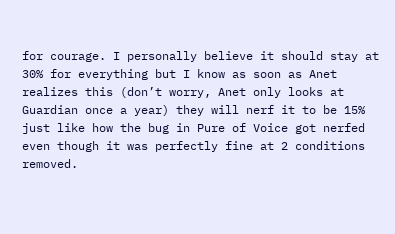for courage. I personally believe it should stay at 30% for everything but I know as soon as Anet realizes this (don’t worry, Anet only looks at Guardian once a year) they will nerf it to be 15% just like how the bug in Pure of Voice got nerfed even though it was perfectly fine at 2 conditions removed.